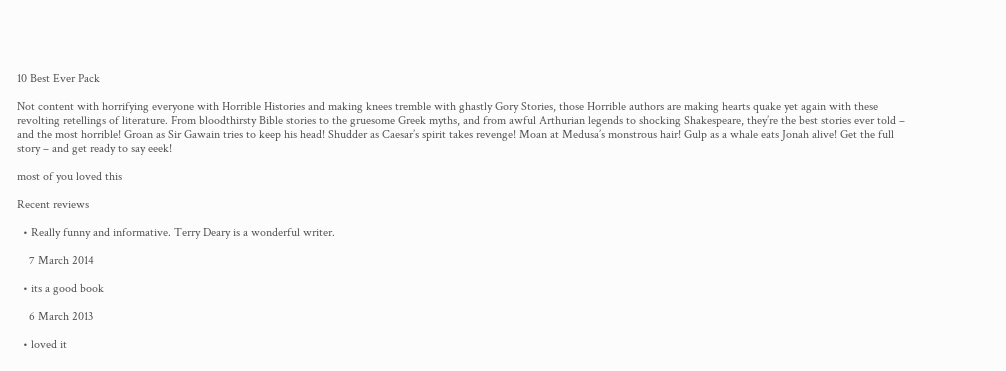10 Best Ever Pack

Not content with horrifying everyone with Horrible Histories and making knees tremble with ghastly Gory Stories, those Horrible authors are making hearts quake yet again with these revolting retellings of literature. From bloodthirsty Bible stories to the gruesome Greek myths, and from awful Arthurian legends to shocking Shakespeare, they’re the best stories ever told – and the most horrible! Groan as Sir Gawain tries to keep his head! Shudder as Caesar’s spirit takes revenge! Moan at Medusa’s monstrous hair! Gulp as a whale eats Jonah alive! Get the full story – and get ready to say eeek!

most of you loved this

Recent reviews

  • Really funny and informative. Terry Deary is a wonderful writer.

    7 March 2014

  • its a good book

    6 March 2013

  • loved it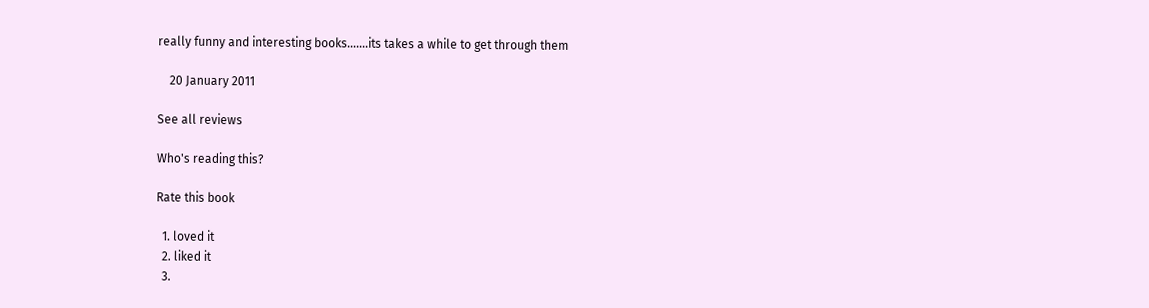really funny and interesting books…....its takes a while to get through them

    20 January 2011

See all reviews

Who's reading this?

Rate this book

  1. loved it
  2. liked it
  3.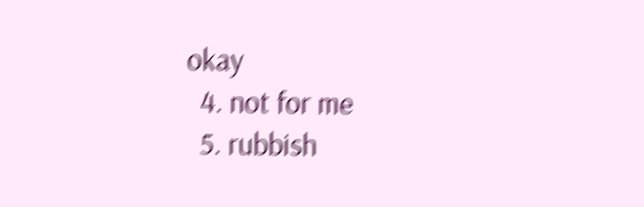okay
  4. not for me
  5. rubbish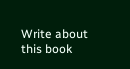Write about this book